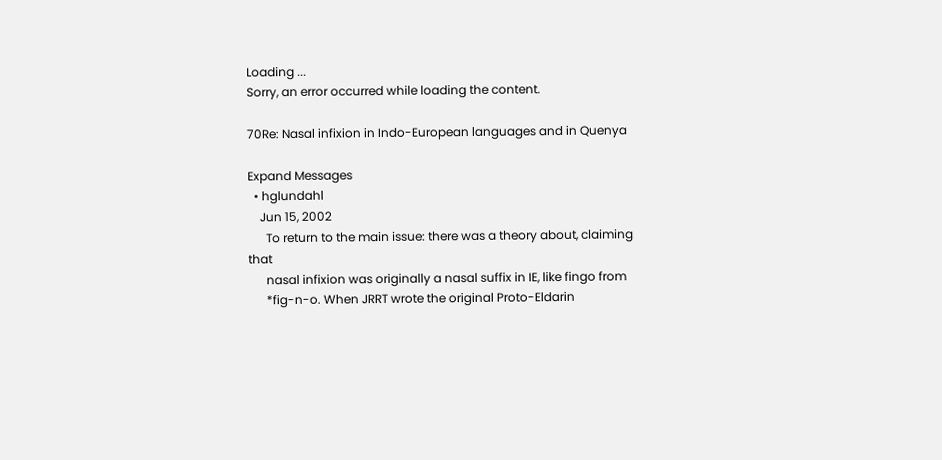Loading ...
Sorry, an error occurred while loading the content.

70Re: Nasal infixion in Indo-European languages and in Quenya

Expand Messages
  • hglundahl
    Jun 15, 2002
      To return to the main issue: there was a theory about, claiming that
      nasal infixion was originally a nasal suffix in IE, like fingo from
      *fig-n-o. When JRRT wrote the original Proto-Eldarin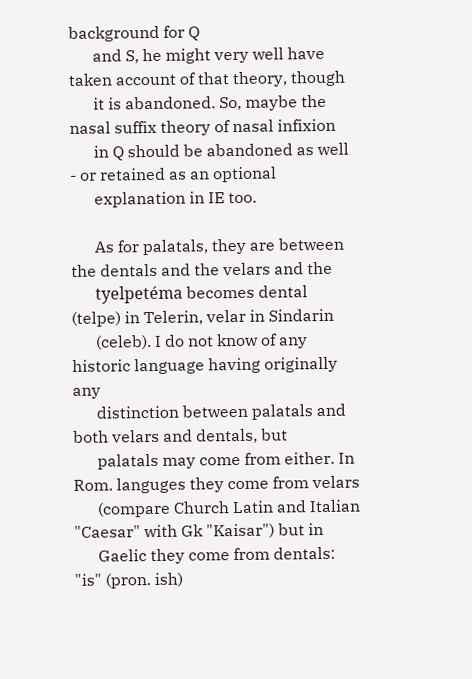background for Q
      and S, he might very well have taken account of that theory, though
      it is abandoned. So, maybe the nasal suffix theory of nasal infixion
      in Q should be abandoned as well - or retained as an optional
      explanation in IE too.

      As for palatals, they are between the dentals and the velars and the
      tyelpetéma becomes dental (telpe) in Telerin, velar in Sindarin
      (celeb). I do not know of any historic language having originally any
      distinction between palatals and both velars and dentals, but
      palatals may come from either. In Rom. languges they come from velars
      (compare Church Latin and Italian "Caesar" with Gk "Kaisar") but in
      Gaelic they come from dentals: "is" (pron. ish)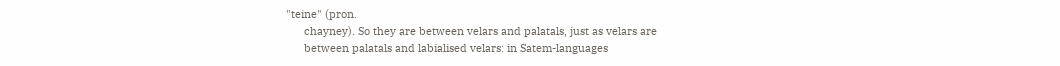"teine" (pron.
      chayney). So they are between velars and palatals, just as velars are
      between palatals and labialised velars: in Satem-languages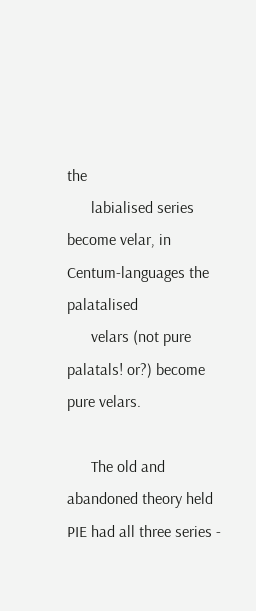the
      labialised series become velar, in Centum-languages the palatalised
      velars (not pure palatals! or?) become pure velars.

      The old and abandoned theory held PIE had all three series -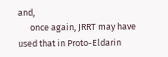and,
      once again, JRRT may have used that in Proto-Eldarin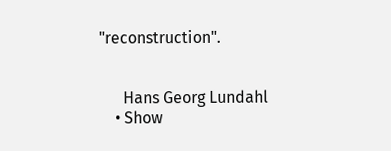"reconstruction".


      Hans Georg Lundahl
    • Show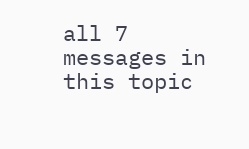all 7 messages in this topic